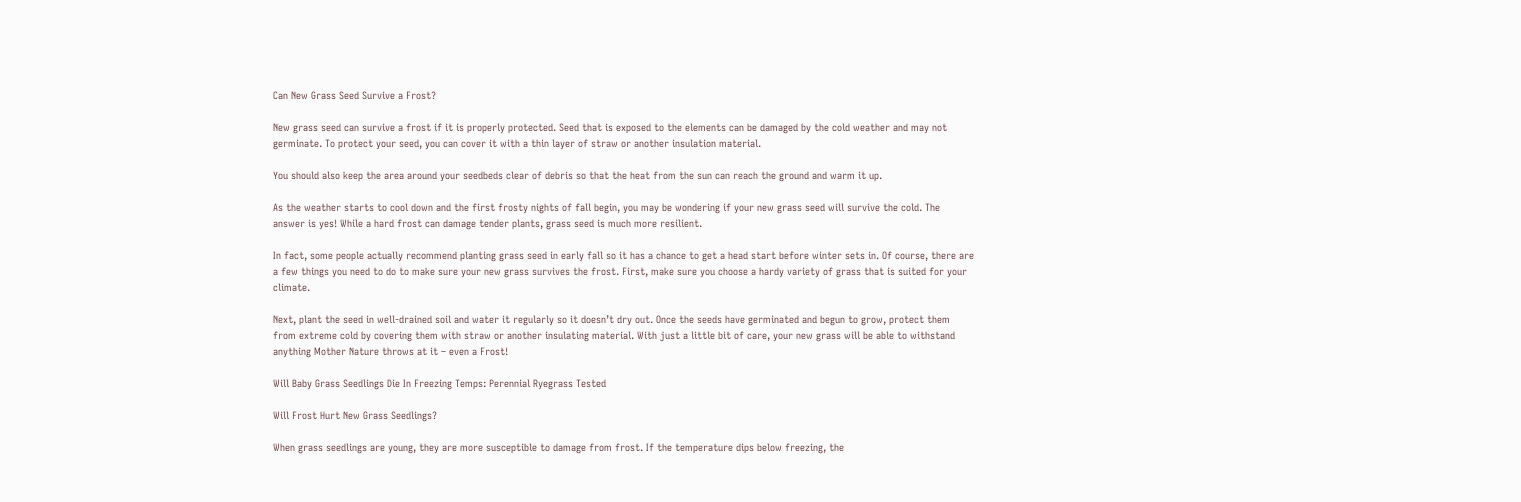Can New Grass Seed Survive a Frost?

New grass seed can survive a frost if it is properly protected. Seed that is exposed to the elements can be damaged by the cold weather and may not germinate. To protect your seed, you can cover it with a thin layer of straw or another insulation material.

You should also keep the area around your seedbeds clear of debris so that the heat from the sun can reach the ground and warm it up.

As the weather starts to cool down and the first frosty nights of fall begin, you may be wondering if your new grass seed will survive the cold. The answer is yes! While a hard frost can damage tender plants, grass seed is much more resilient.

In fact, some people actually recommend planting grass seed in early fall so it has a chance to get a head start before winter sets in. Of course, there are a few things you need to do to make sure your new grass survives the frost. First, make sure you choose a hardy variety of grass that is suited for your climate.

Next, plant the seed in well-drained soil and water it regularly so it doesn’t dry out. Once the seeds have germinated and begun to grow, protect them from extreme cold by covering them with straw or another insulating material. With just a little bit of care, your new grass will be able to withstand anything Mother Nature throws at it – even a Frost!

Will Baby Grass Seedlings Die In Freezing Temps: Perennial Ryegrass Tested

Will Frost Hurt New Grass Seedlings?

When grass seedlings are young, they are more susceptible to damage from frost. If the temperature dips below freezing, the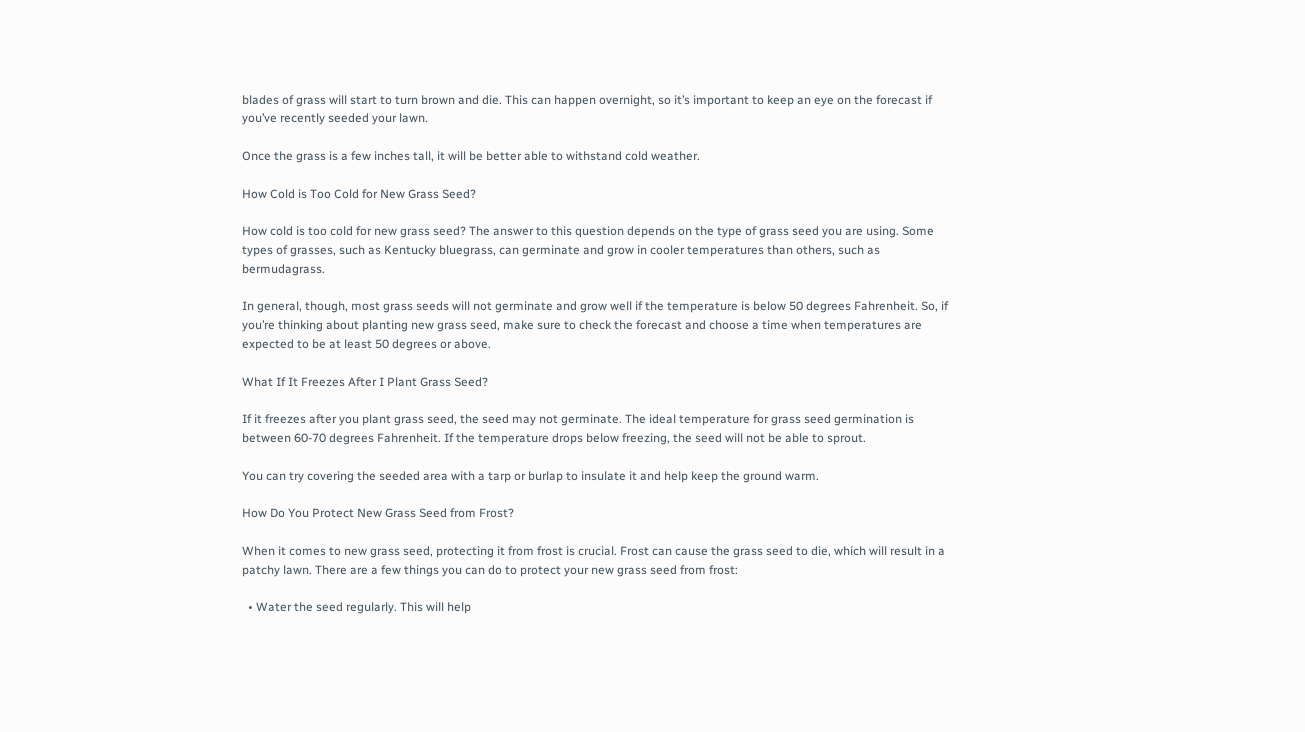blades of grass will start to turn brown and die. This can happen overnight, so it’s important to keep an eye on the forecast if you’ve recently seeded your lawn.

Once the grass is a few inches tall, it will be better able to withstand cold weather.

How Cold is Too Cold for New Grass Seed?

How cold is too cold for new grass seed? The answer to this question depends on the type of grass seed you are using. Some types of grasses, such as Kentucky bluegrass, can germinate and grow in cooler temperatures than others, such as bermudagrass.

In general, though, most grass seeds will not germinate and grow well if the temperature is below 50 degrees Fahrenheit. So, if you’re thinking about planting new grass seed, make sure to check the forecast and choose a time when temperatures are expected to be at least 50 degrees or above.

What If It Freezes After I Plant Grass Seed?

If it freezes after you plant grass seed, the seed may not germinate. The ideal temperature for grass seed germination is between 60-70 degrees Fahrenheit. If the temperature drops below freezing, the seed will not be able to sprout.

You can try covering the seeded area with a tarp or burlap to insulate it and help keep the ground warm.

How Do You Protect New Grass Seed from Frost?

When it comes to new grass seed, protecting it from frost is crucial. Frost can cause the grass seed to die, which will result in a patchy lawn. There are a few things you can do to protect your new grass seed from frost:

  • Water the seed regularly. This will help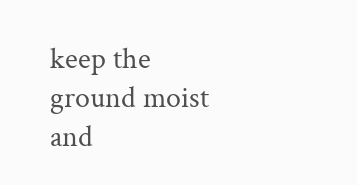keep the ground moist and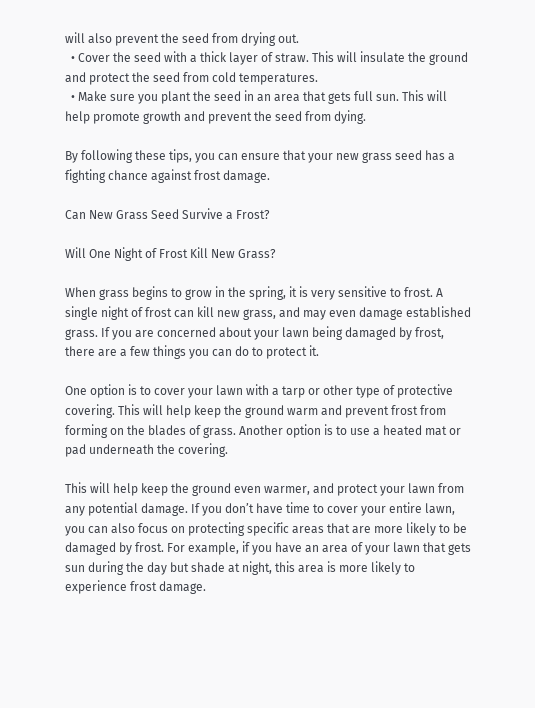will also prevent the seed from drying out.
  • Cover the seed with a thick layer of straw. This will insulate the ground and protect the seed from cold temperatures.
  • Make sure you plant the seed in an area that gets full sun. This will help promote growth and prevent the seed from dying.

By following these tips, you can ensure that your new grass seed has a fighting chance against frost damage.

Can New Grass Seed Survive a Frost?

Will One Night of Frost Kill New Grass?

When grass begins to grow in the spring, it is very sensitive to frost. A single night of frost can kill new grass, and may even damage established grass. If you are concerned about your lawn being damaged by frost, there are a few things you can do to protect it.

One option is to cover your lawn with a tarp or other type of protective covering. This will help keep the ground warm and prevent frost from forming on the blades of grass. Another option is to use a heated mat or pad underneath the covering.

This will help keep the ground even warmer, and protect your lawn from any potential damage. If you don’t have time to cover your entire lawn, you can also focus on protecting specific areas that are more likely to be damaged by frost. For example, if you have an area of your lawn that gets sun during the day but shade at night, this area is more likely to experience frost damage.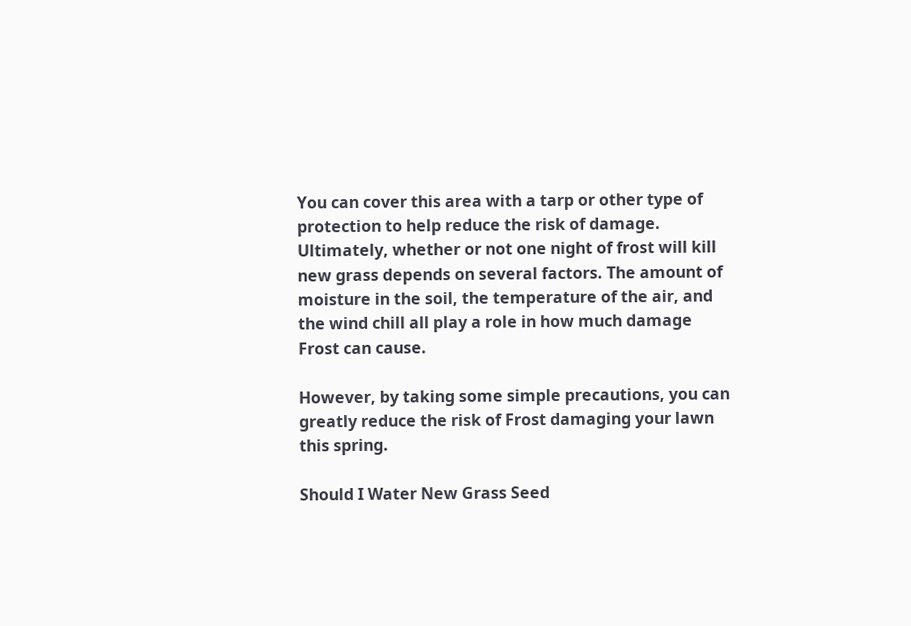You can cover this area with a tarp or other type of protection to help reduce the risk of damage. Ultimately, whether or not one night of frost will kill new grass depends on several factors. The amount of moisture in the soil, the temperature of the air, and the wind chill all play a role in how much damage Frost can cause.

However, by taking some simple precautions, you can greatly reduce the risk of Frost damaging your lawn this spring.

Should I Water New Grass Seed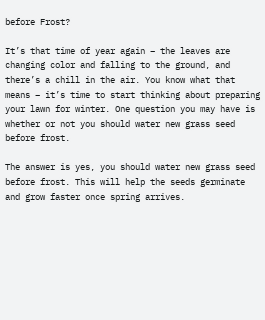before Frost?

It’s that time of year again – the leaves are changing color and falling to the ground, and there’s a chill in the air. You know what that means – it’s time to start thinking about preparing your lawn for winter. One question you may have is whether or not you should water new grass seed before frost.

The answer is yes, you should water new grass seed before frost. This will help the seeds germinate and grow faster once spring arrives.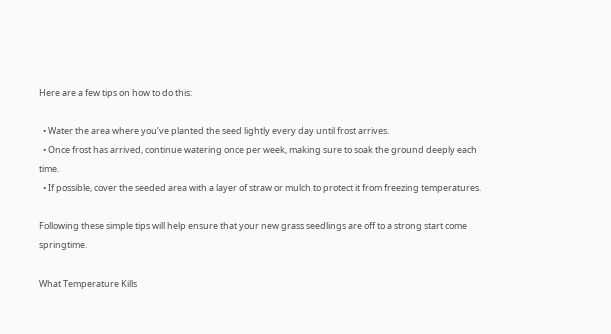Here are a few tips on how to do this:

  • Water the area where you’ve planted the seed lightly every day until frost arrives.
  • Once frost has arrived, continue watering once per week, making sure to soak the ground deeply each time.
  • If possible, cover the seeded area with a layer of straw or mulch to protect it from freezing temperatures.

Following these simple tips will help ensure that your new grass seedlings are off to a strong start come springtime.

What Temperature Kills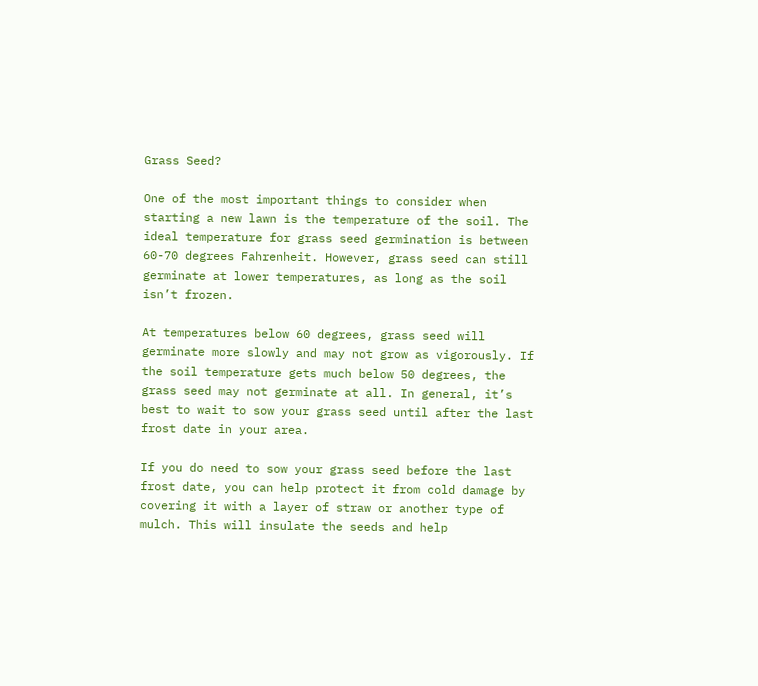Grass Seed?

One of the most important things to consider when starting a new lawn is the temperature of the soil. The ideal temperature for grass seed germination is between 60-70 degrees Fahrenheit. However, grass seed can still germinate at lower temperatures, as long as the soil isn’t frozen.

At temperatures below 60 degrees, grass seed will germinate more slowly and may not grow as vigorously. If the soil temperature gets much below 50 degrees, the grass seed may not germinate at all. In general, it’s best to wait to sow your grass seed until after the last frost date in your area.

If you do need to sow your grass seed before the last frost date, you can help protect it from cold damage by covering it with a layer of straw or another type of mulch. This will insulate the seeds and help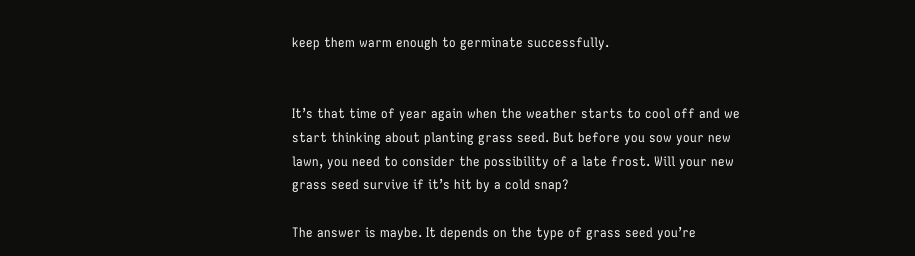keep them warm enough to germinate successfully.


It’s that time of year again when the weather starts to cool off and we start thinking about planting grass seed. But before you sow your new lawn, you need to consider the possibility of a late frost. Will your new grass seed survive if it’s hit by a cold snap?

The answer is maybe. It depends on the type of grass seed you’re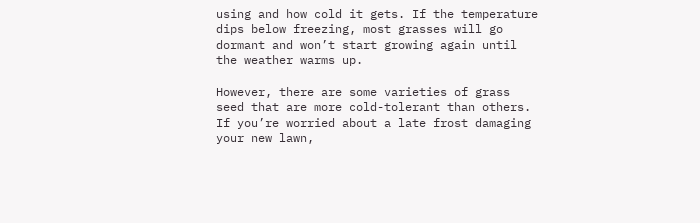using and how cold it gets. If the temperature dips below freezing, most grasses will go dormant and won’t start growing again until the weather warms up.

However, there are some varieties of grass seed that are more cold-tolerant than others. If you’re worried about a late frost damaging your new lawn,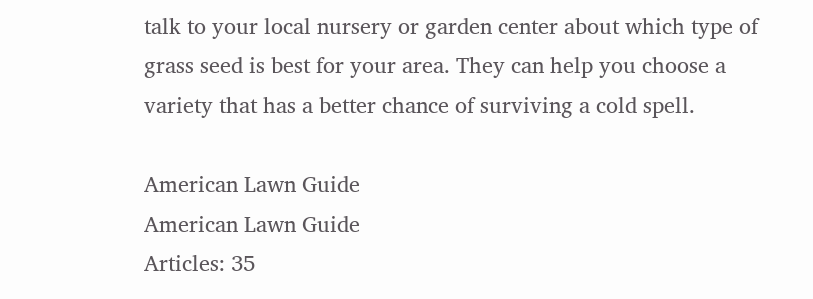talk to your local nursery or garden center about which type of grass seed is best for your area. They can help you choose a variety that has a better chance of surviving a cold spell.

American Lawn Guide
American Lawn Guide
Articles: 35